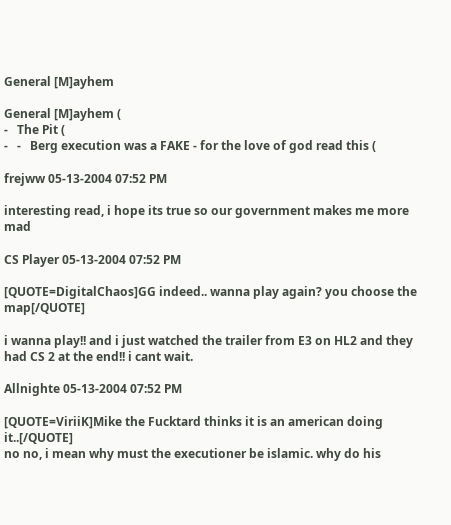General [M]ayhem

General [M]ayhem (
-   The Pit (
-   -   Berg execution was a FAKE - for the love of god read this (

frejww 05-13-2004 07:52 PM

interesting read, i hope its true so our government makes me more mad

CS Player 05-13-2004 07:52 PM

[QUOTE=DigitalChaos]GG indeed.. wanna play again? you choose the map[/QUOTE]

i wanna play!! and i just watched the trailer from E3 on HL2 and they had CS 2 at the end!! i cant wait.

Allnighte 05-13-2004 07:52 PM

[QUOTE=ViriiK]Mike the Fucktard thinks it is an american doing it..[/QUOTE]
no no, i mean why must the executioner be islamic. why do his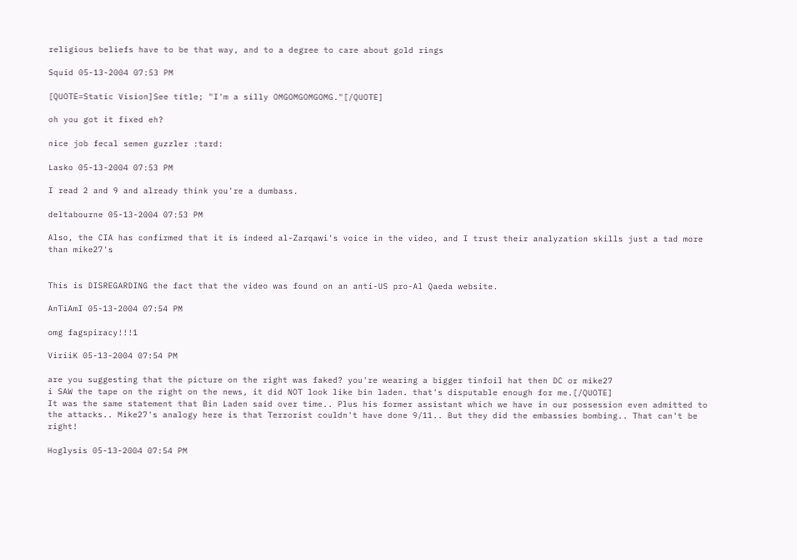religious beliefs have to be that way, and to a degree to care about gold rings

Squid 05-13-2004 07:53 PM

[QUOTE=Static Vision]See title; "I'm a silly OMGOMGOMGOMG."[/QUOTE]

oh you got it fixed eh?

nice job fecal semen guzzler :tard:

Lasko 05-13-2004 07:53 PM

I read 2 and 9 and already think you're a dumbass.

deltabourne 05-13-2004 07:53 PM

Also, the CIA has confirmed that it is indeed al-Zarqawi's voice in the video, and I trust their analyzation skills just a tad more than mike27's


This is DISREGARDING the fact that the video was found on an anti-US pro-Al Qaeda website.

AnTiAmI 05-13-2004 07:54 PM

omg fagspiracy!!!1

ViriiK 05-13-2004 07:54 PM

are you suggesting that the picture on the right was faked? you're wearing a bigger tinfoil hat then DC or mike27
i SAW the tape on the right on the news, it did NOT look like bin laden. that's disputable enough for me.[/QUOTE]
It was the same statement that Bin Laden said over time.. Plus his former assistant which we have in our possession even admitted to the attacks.. Mike27's analogy here is that Terrorist couldn't have done 9/11.. But they did the embassies bombing.. That can't be right!

Hoglysis 05-13-2004 07:54 PM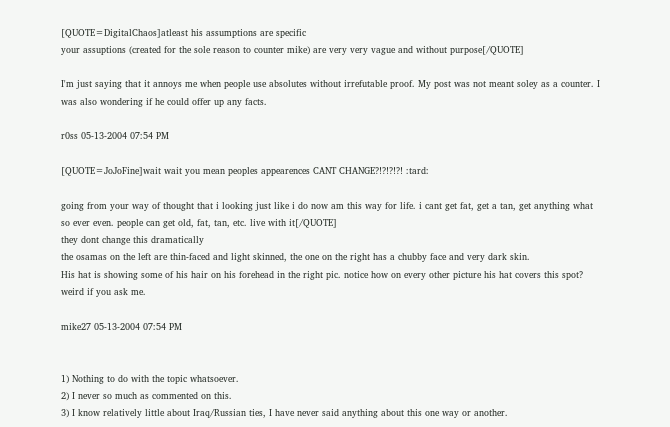[QUOTE=DigitalChaos]atleast his assumptions are specific
your assuptions (created for the sole reason to counter mike) are very very vague and without purpose[/QUOTE]

I'm just saying that it annoys me when people use absolutes without irrefutable proof. My post was not meant soley as a counter. I was also wondering if he could offer up any facts.

r0ss 05-13-2004 07:54 PM

[QUOTE=JoJoFine]wait wait you mean peoples appearences CANT CHANGE?!?!?!?! :tard:

going from your way of thought that i looking just like i do now am this way for life. i cant get fat, get a tan, get anything what so ever even. people can get old, fat, tan, etc. live with it[/QUOTE]
they dont change this dramatically
the osamas on the left are thin-faced and light skinned, the one on the right has a chubby face and very dark skin.
His hat is showing some of his hair on his forehead in the right pic. notice how on every other picture his hat covers this spot?
weird if you ask me.

mike27 05-13-2004 07:54 PM


1) Nothing to do with the topic whatsoever.
2) I never so much as commented on this.
3) I know relatively little about Iraq/Russian ties, I have never said anything about this one way or another.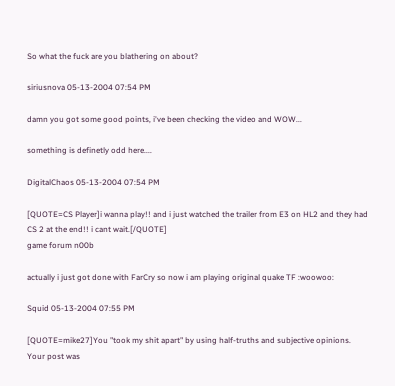So what the fuck are you blathering on about?

siriusnova 05-13-2004 07:54 PM

damn you got some good points, i've been checking the video and WOW...

something is definetly odd here....

DigitalChaos 05-13-2004 07:54 PM

[QUOTE=CS Player]i wanna play!! and i just watched the trailer from E3 on HL2 and they had CS 2 at the end!! i cant wait.[/QUOTE]
game forum n00b

actually i just got done with FarCry so now i am playing original quake TF :woowoo:

Squid 05-13-2004 07:55 PM

[QUOTE=mike27]You "took my shit apart" by using half-truths and subjective opinions. Your post was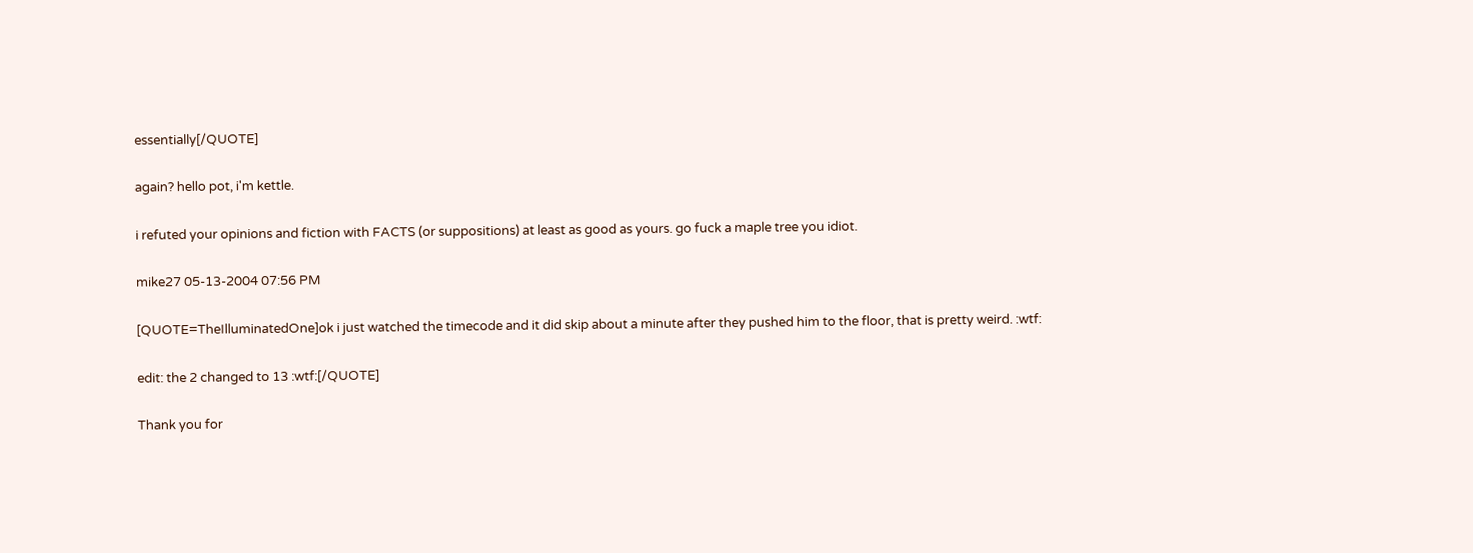essentially[/QUOTE]

again? hello pot, i'm kettle.

i refuted your opinions and fiction with FACTS (or suppositions) at least as good as yours. go fuck a maple tree you idiot.

mike27 05-13-2004 07:56 PM

[QUOTE=TheIlluminatedOne]ok i just watched the timecode and it did skip about a minute after they pushed him to the floor, that is pretty weird. :wtf:

edit: the 2 changed to 13 :wtf:[/QUOTE]

Thank you for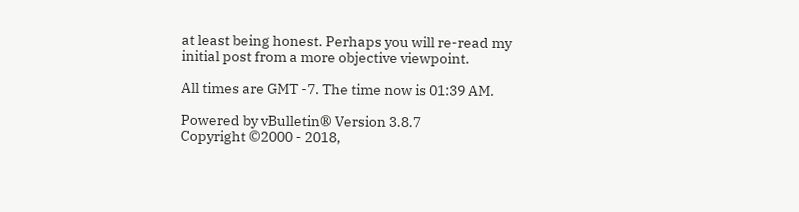at least being honest. Perhaps you will re-read my initial post from a more objective viewpoint.

All times are GMT -7. The time now is 01:39 AM.

Powered by vBulletin® Version 3.8.7
Copyright ©2000 - 2018,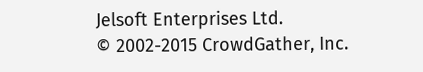Jelsoft Enterprises Ltd.
© 2002-2015 CrowdGather, Inc.